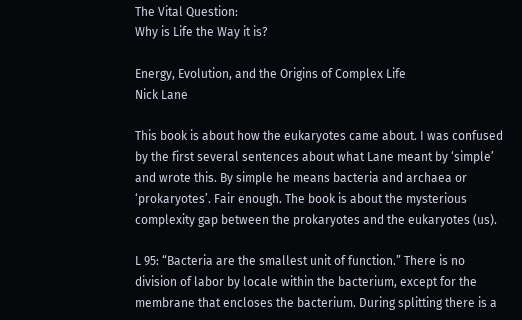The Vital Question:
Why is Life the Way it is?

Energy, Evolution, and the Origins of Complex Life
Nick Lane

This book is about how the eukaryotes came about. I was confused by the first several sentences about what Lane meant by ‘simple’ and wrote this. By simple he means bacteria and archaea or ‘prokaryotes’. Fair enough. The book is about the mysterious complexity gap between the prokaryotes and the eukaryotes (us).

L 95: “Bacteria are the smallest unit of function.” There is no division of labor by locale within the bacterium, except for the membrane that encloses the bacterium. During splitting there is a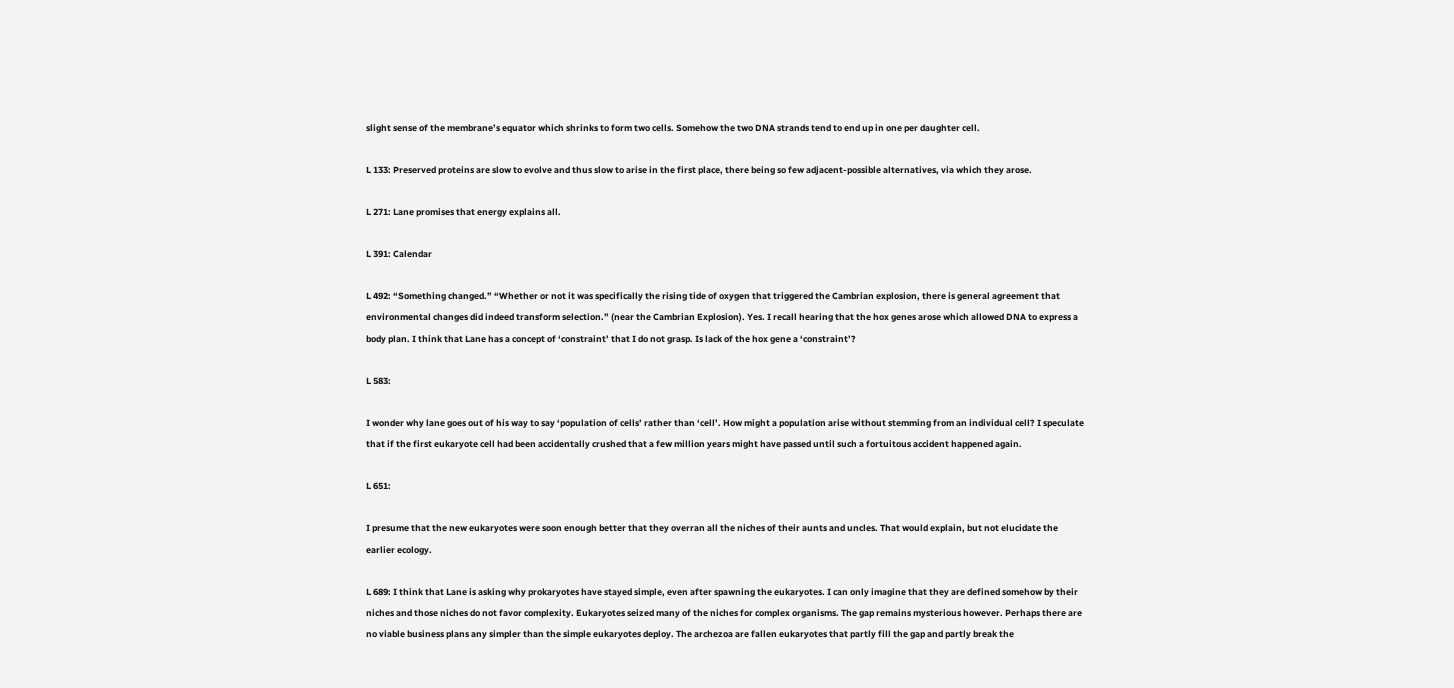slight sense of the membrane’s equator which shrinks to form two cells. Somehow the two DNA strands tend to end up in one per daughter cell.

L 133: Preserved proteins are slow to evolve and thus slow to arise in the first place, there being so few adjacent-possible alternatives, via which they arose.

L 271: Lane promises that energy explains all.

L 391: Calendar

L 492: “Something changed.” “Whether or not it was specifically the rising tide of oxygen that triggered the Cambrian explosion, there is general agreement that environmental changes did indeed transform selection.” (near the Cambrian Explosion). Yes. I recall hearing that the hox genes arose which allowed DNA to express a body plan. I think that Lane has a concept of ‘constraint’ that I do not grasp. Is lack of the hox gene a ‘constraint’?

L 583:

I wonder why lane goes out of his way to say ‘population of cells’ rather than ‘cell’. How might a population arise without stemming from an individual cell? I speculate that if the first eukaryote cell had been accidentally crushed that a few million years might have passed until such a fortuitous accident happened again.

L 651:

I presume that the new eukaryotes were soon enough better that they overran all the niches of their aunts and uncles. That would explain, but not elucidate the earlier ecology.

L 689: I think that Lane is asking why prokaryotes have stayed simple, even after spawning the eukaryotes. I can only imagine that they are defined somehow by their niches and those niches do not favor complexity. Eukaryotes seized many of the niches for complex organisms. The gap remains mysterious however. Perhaps there are no viable business plans any simpler than the simple eukaryotes deploy. The archezoa are fallen eukaryotes that partly fill the gap and partly break the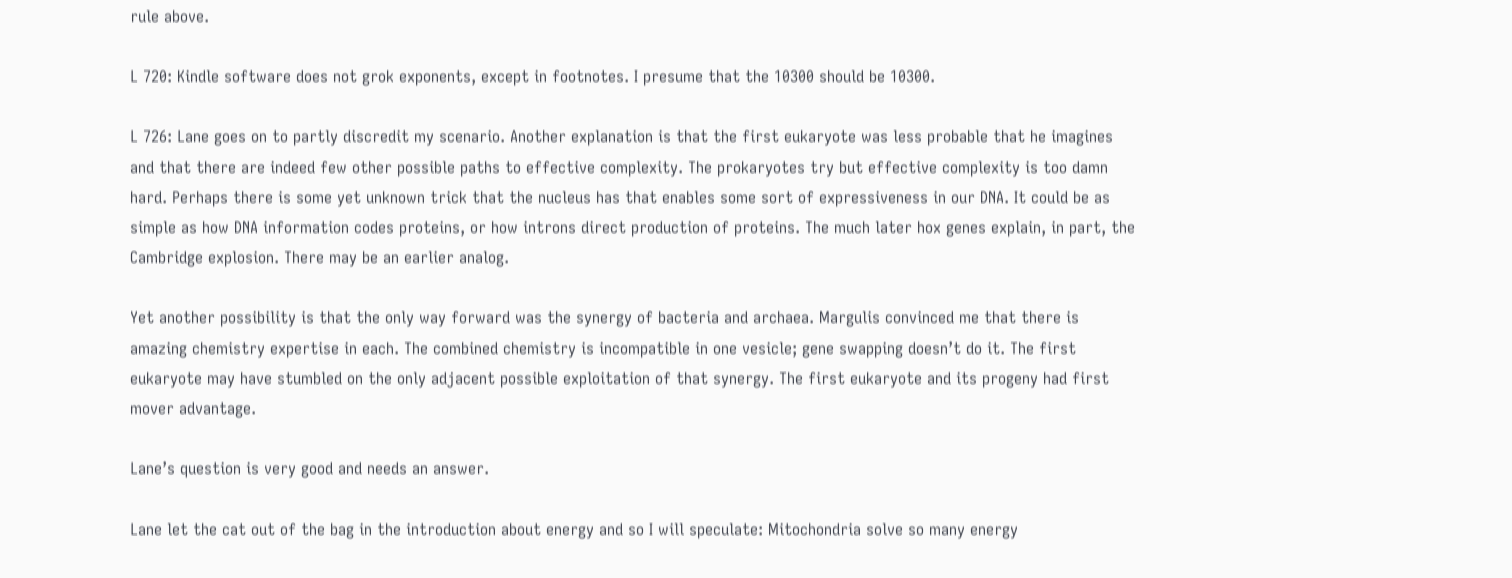rule above.

L 720: Kindle software does not grok exponents, except in footnotes. I presume that the 10300 should be 10300.

L 726: Lane goes on to partly discredit my scenario. Another explanation is that the first eukaryote was less probable that he imagines and that there are indeed few other possible paths to effective complexity. The prokaryotes try but effective complexity is too damn hard. Perhaps there is some yet unknown trick that the nucleus has that enables some sort of expressiveness in our DNA. It could be as simple as how DNA information codes proteins, or how introns direct production of proteins. The much later hox genes explain, in part, the Cambridge explosion. There may be an earlier analog.

Yet another possibility is that the only way forward was the synergy of bacteria and archaea. Margulis convinced me that there is amazing chemistry expertise in each. The combined chemistry is incompatible in one vesicle; gene swapping doesn’t do it. The first eukaryote may have stumbled on the only adjacent possible exploitation of that synergy. The first eukaryote and its progeny had first mover advantage.

Lane’s question is very good and needs an answer.

Lane let the cat out of the bag in the introduction about energy and so I will speculate: Mitochondria solve so many energy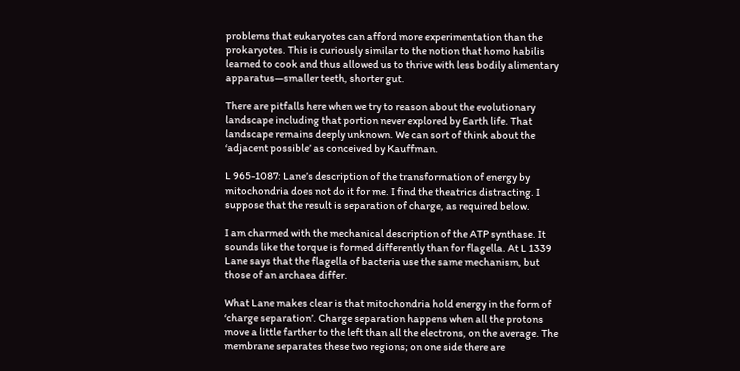problems that eukaryotes can afford more experimentation than the prokaryotes. This is curiously similar to the notion that homo habilis learned to cook and thus allowed us to thrive with less bodily alimentary apparatus—smaller teeth, shorter gut.

There are pitfalls here when we try to reason about the evolutionary landscape including that portion never explored by Earth life. That landscape remains deeply unknown. We can sort of think about the ‘adjacent possible’ as conceived by Kauffman.

L 965-1087: Lane’s description of the transformation of energy by mitochondria does not do it for me. I find the theatrics distracting. I suppose that the result is separation of charge, as required below.

I am charmed with the mechanical description of the ATP synthase. It sounds like the torque is formed differently than for flagella. At L 1339 Lane says that the flagella of bacteria use the same mechanism, but those of an archaea differ.

What Lane makes clear is that mitochondria hold energy in the form of ‘charge separation’. Charge separation happens when all the protons move a little farther to the left than all the electrons, on the average. The membrane separates these two regions; on one side there are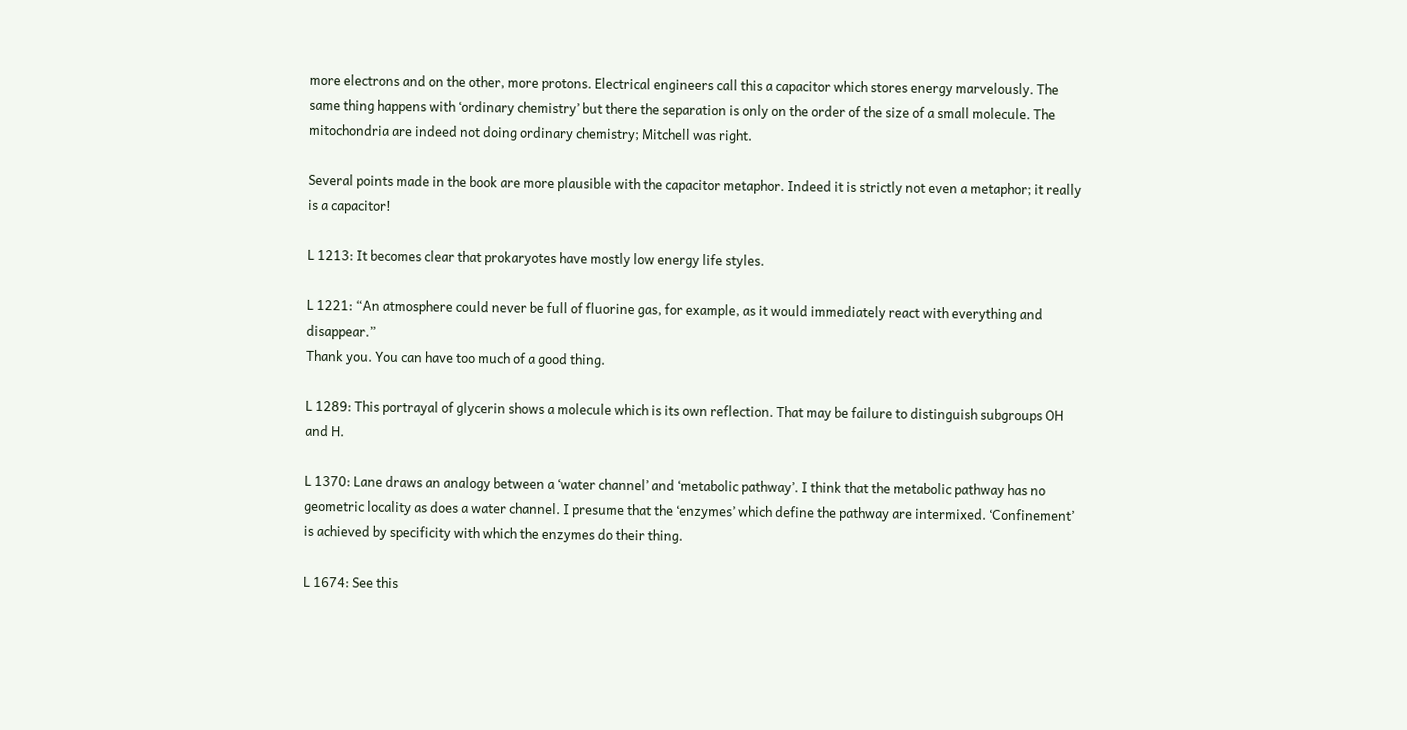more electrons and on the other, more protons. Electrical engineers call this a capacitor which stores energy marvelously. The same thing happens with ‘ordinary chemistry’ but there the separation is only on the order of the size of a small molecule. The mitochondria are indeed not doing ordinary chemistry; Mitchell was right.

Several points made in the book are more plausible with the capacitor metaphor. Indeed it is strictly not even a metaphor; it really is a capacitor!

L 1213: It becomes clear that prokaryotes have mostly low energy life styles.

L 1221: “An atmosphere could never be full of fluorine gas, for example, as it would immediately react with everything and disappear.”
Thank you. You can have too much of a good thing.

L 1289: This portrayal of glycerin shows a molecule which is its own reflection. That may be failure to distinguish subgroups OH and H.

L 1370: Lane draws an analogy between a ‘water channel’ and ‘metabolic pathway’. I think that the metabolic pathway has no geometric locality as does a water channel. I presume that the ‘enzymes’ which define the pathway are intermixed. ‘Confinement’ is achieved by specificity with which the enzymes do their thing.

L 1674: See this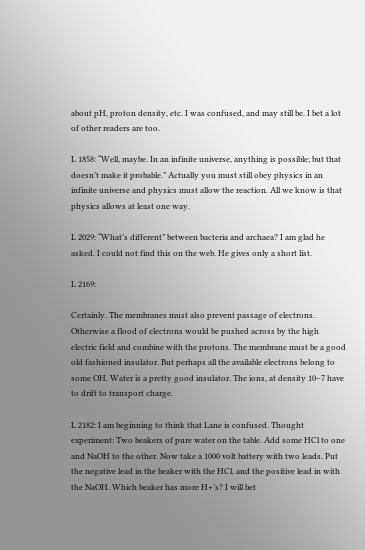about pH, proton density, etc. I was confused, and may still be. I bet a lot of other readers are too.

L 1858: “Well, maybe. In an infinite universe, anything is possible; but that doesn’t make it probable.” Actually you must still obey physics in an infinite universe and physics must allow the reaction. All we know is that physics allows at least one way.

L 2029: “What’s different” between bacteria and archaea? I am glad he asked. I could not find this on the web. He gives only a short list.

L 2169:

Certainly. The membranes must also prevent passage of electrons. Otherwise a flood of electrons would be pushed across by the high electric field and combine with the protons. The membrane must be a good old fashioned insulator. But perhaps all the available electrons belong to some OH. Water is a pretty good insulator. The ions, at density 10−7 have to drift to transport charge.

L 2182: I am beginning to think that Lane is confused. Thought experiment: Two beakers of pure water on the table. Add some HCl to one and NaOH to the other. Now take a 1000 volt battery with two leads. Put the negative lead in the beaker with the HCl, and the positive lead in with the NaOH. Which beaker has more H+’s? I will bet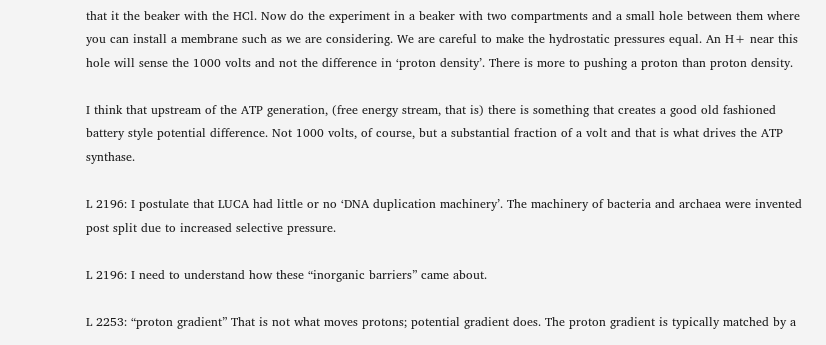that it the beaker with the HCl. Now do the experiment in a beaker with two compartments and a small hole between them where you can install a membrane such as we are considering. We are careful to make the hydrostatic pressures equal. An H+ near this hole will sense the 1000 volts and not the difference in ‘proton density’. There is more to pushing a proton than proton density.

I think that upstream of the ATP generation, (free energy stream, that is) there is something that creates a good old fashioned battery style potential difference. Not 1000 volts, of course, but a substantial fraction of a volt and that is what drives the ATP synthase.

L 2196: I postulate that LUCA had little or no ‘DNA duplication machinery’. The machinery of bacteria and archaea were invented post split due to increased selective pressure.

L 2196: I need to understand how these “inorganic barriers” came about.

L 2253: “proton gradient” That is not what moves protons; potential gradient does. The proton gradient is typically matched by a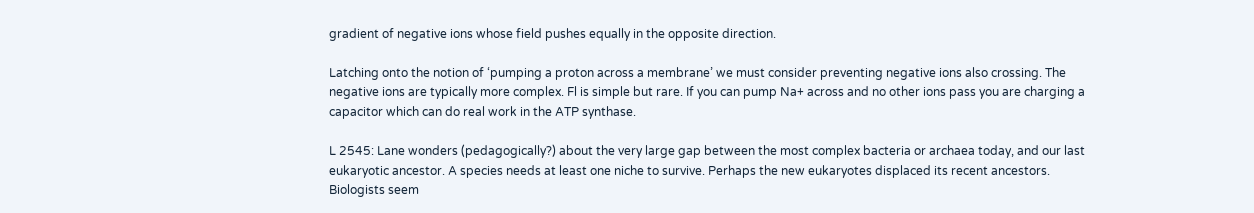gradient of negative ions whose field pushes equally in the opposite direction.

Latching onto the notion of ‘pumping a proton across a membrane’ we must consider preventing negative ions also crossing. The negative ions are typically more complex. Fl is simple but rare. If you can pump Na+ across and no other ions pass you are charging a capacitor which can do real work in the ATP synthase.

L 2545: Lane wonders (pedagogically?) about the very large gap between the most complex bacteria or archaea today, and our last eukaryotic ancestor. A species needs at least one niche to survive. Perhaps the new eukaryotes displaced its recent ancestors. Biologists seem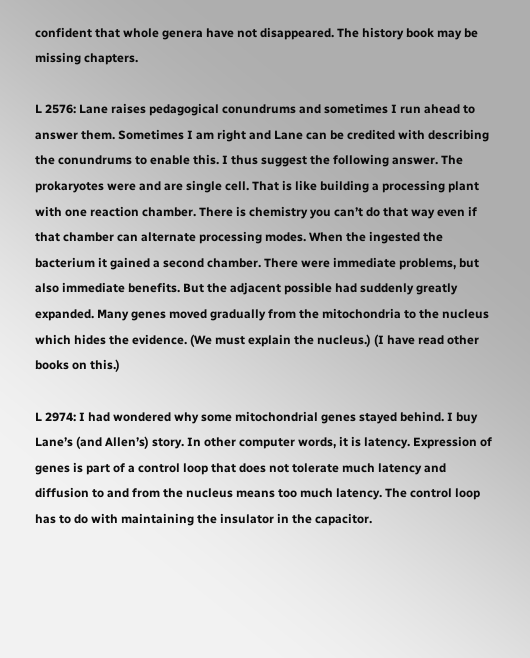confident that whole genera have not disappeared. The history book may be missing chapters.

L 2576: Lane raises pedagogical conundrums and sometimes I run ahead to answer them. Sometimes I am right and Lane can be credited with describing the conundrums to enable this. I thus suggest the following answer. The prokaryotes were and are single cell. That is like building a processing plant with one reaction chamber. There is chemistry you can’t do that way even if that chamber can alternate processing modes. When the ingested the bacterium it gained a second chamber. There were immediate problems, but also immediate benefits. But the adjacent possible had suddenly greatly expanded. Many genes moved gradually from the mitochondria to the nucleus which hides the evidence. (We must explain the nucleus.) (I have read other books on this.)

L 2974: I had wondered why some mitochondrial genes stayed behind. I buy Lane’s (and Allen’s) story. In other computer words, it is latency. Expression of genes is part of a control loop that does not tolerate much latency and diffusion to and from the nucleus means too much latency. The control loop has to do with maintaining the insulator in the capacitor.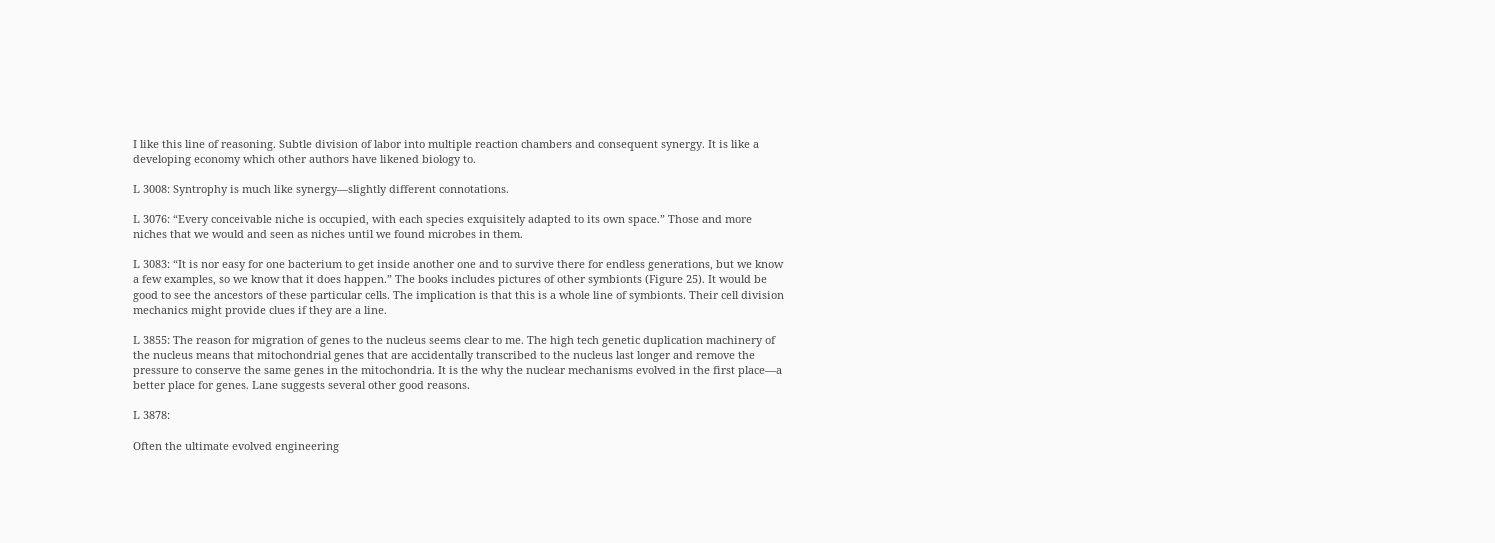I like this line of reasoning. Subtle division of labor into multiple reaction chambers and consequent synergy. It is like a developing economy which other authors have likened biology to.

L 3008: Syntrophy is much like synergy—slightly different connotations.

L 3076: “Every conceivable niche is occupied, with each species exquisitely adapted to its own space.” Those and more niches that we would and seen as niches until we found microbes in them.

L 3083: “It is nor easy for one bacterium to get inside another one and to survive there for endless generations, but we know a few examples, so we know that it does happen.” The books includes pictures of other symbionts (Figure 25). It would be good to see the ancestors of these particular cells. The implication is that this is a whole line of symbionts. Their cell division mechanics might provide clues if they are a line.

L 3855: The reason for migration of genes to the nucleus seems clear to me. The high tech genetic duplication machinery of the nucleus means that mitochondrial genes that are accidentally transcribed to the nucleus last longer and remove the pressure to conserve the same genes in the mitochondria. It is the why the nuclear mechanisms evolved in the first place—a better place for genes. Lane suggests several other good reasons.

L 3878:

Often the ultimate evolved engineering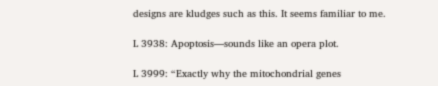designs are kludges such as this. It seems familiar to me.

L 3938: Apoptosis—sounds like an opera plot.

L 3999: “Exactly why the mitochondrial genes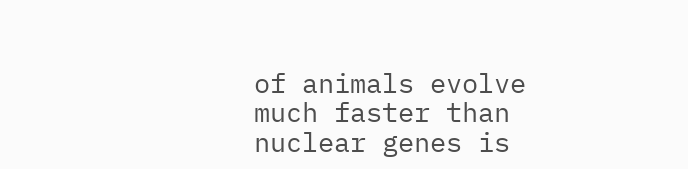of animals evolve much faster than nuclear genes is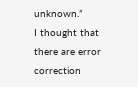unknown.”
I thought that there are error correction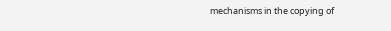mechanisms in the copying of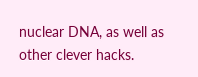nuclear DNA, as well as other clever hacks.